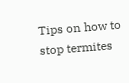Tips on how to stop termites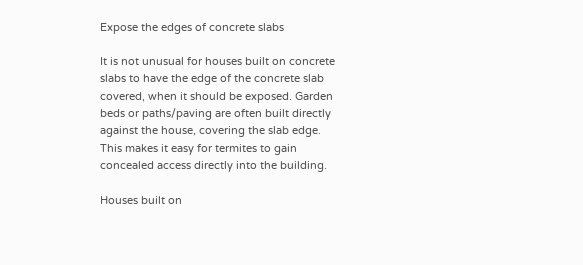Expose the edges of concrete slabs

It is not unusual for houses built on concrete slabs to have the edge of the concrete slab covered, when it should be exposed. Garden beds or paths/paving are often built directly against the house, covering the slab edge. This makes it easy for termites to gain concealed access directly into the building.

Houses built on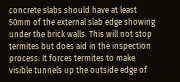concrete slabs should have at least 50mm of the external slab edge showing under the brick walls. This will not stop termites but does aid in the inspection process. It forces termites to make visible tunnels up the outside edge of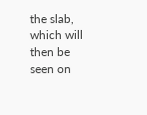the slab, which will then be seen on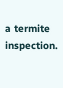a termite inspection.